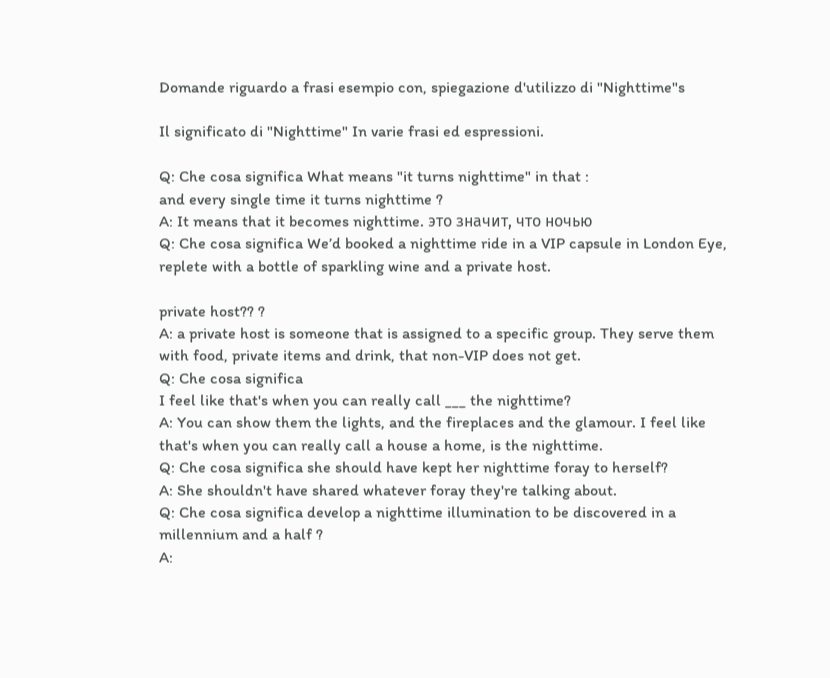Domande riguardo a frasi esempio con, spiegazione d'utilizzo di "Nighttime"s

Il significato di "Nighttime" In varie frasi ed espressioni.

Q: Che cosa significa What means "it turns nighttime" in that :
and every single time it turns nighttime ?
A: It means that it becomes nighttime. это значит, что ночью
Q: Che cosa significa We’d booked a nighttime ride in a VIP capsule in London Eye, replete with a bottle of sparkling wine and a private host.

private host?? ?
A: a private host is someone that is assigned to a specific group. They serve them with food, private items and drink, that non-VIP does not get.
Q: Che cosa significa
I feel like that's when you can really call ___ the nighttime?
A: You can show them the lights, and the fireplaces and the glamour. I feel like that's when you can really call a house a home, is the nighttime.
Q: Che cosa significa she should have kept her nighttime foray to herself?
A: She shouldn't have shared whatever foray they're talking about.
Q: Che cosa significa develop a nighttime illumination to be discovered in a millennium and a half ?
A: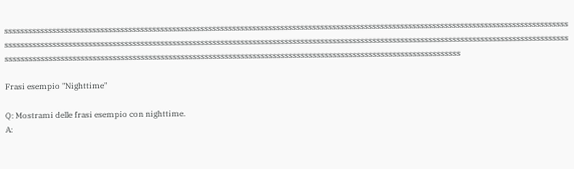ssssssssssssssssssssssssssssssssssssssssssssssssssssssssssssssssssssssssssssssssssssssssssssssssssssssssssssssssssssssssssssssssssssssssssssssssssssssssssssssssssssssssssssssssssssssssssssssssssssssssssssssssssssssssssssssssssssssssssssssssssssssssssssssssssssssssssssssssssssssssssssssssssssssssssssssssssssssssssssssssssssssssssssssssssssssssssssssssssssssssssssssssssssssssssssssssssssssssssss

Frasi esempio "Nighttime"

Q: Mostrami delle frasi esempio con nighttime.
A: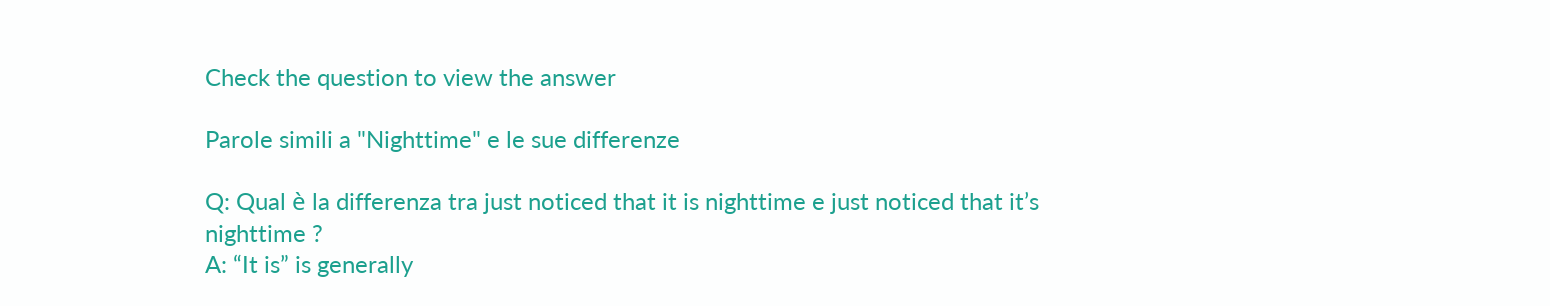Check the question to view the answer

Parole simili a "Nighttime" e le sue differenze

Q: Qual è la differenza tra just noticed that it is nighttime e just noticed that it’s nighttime ?
A: “It is” is generally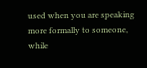used when you are speaking more formally to someone, while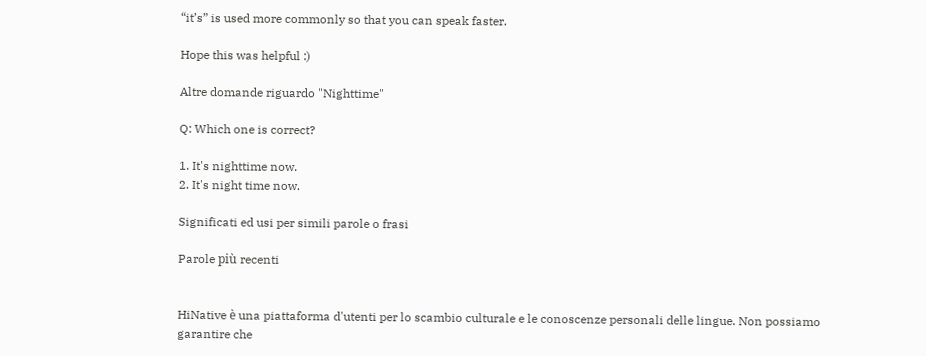“it’s” is used more commonly so that you can speak faster.

Hope this was helpful :)

Altre domande riguardo "Nighttime"

Q: Which one is correct?

1. It's nighttime now.
2. It's night time now.

Significati ed usi per simili parole o frasi

Parole più recenti


HiNative è una piattaforma d'utenti per lo scambio culturale e le conoscenze personali delle lingue. Non possiamo garantire che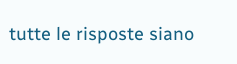tutte le risposte siano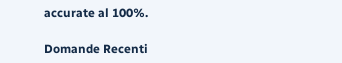accurate al 100%.

Domande Recenti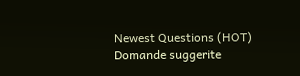Newest Questions (HOT)
Domande suggerite